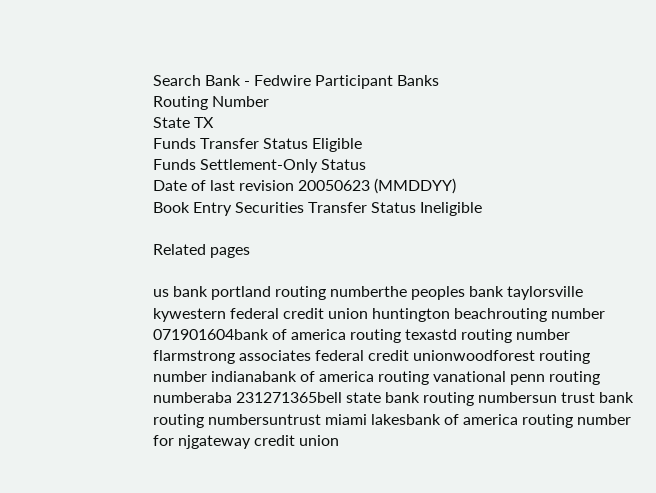Search Bank - Fedwire Participant Banks
Routing Number
State TX
Funds Transfer Status Eligible
Funds Settlement-Only Status
Date of last revision 20050623 (MMDDYY)
Book Entry Securities Transfer Status Ineligible

Related pages

us bank portland routing numberthe peoples bank taylorsville kywestern federal credit union huntington beachrouting number 071901604bank of america routing texastd routing number flarmstrong associates federal credit unionwoodforest routing number indianabank of america routing vanational penn routing numberaba 231271365bell state bank routing numbersun trust bank routing numbersuntrust miami lakesbank of america routing number for njgateway credit union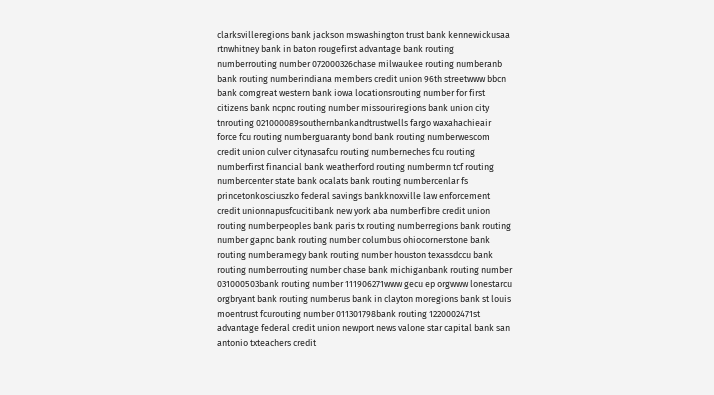clarksvilleregions bank jackson mswashington trust bank kennewickusaa rtnwhitney bank in baton rougefirst advantage bank routing numberrouting number 072000326chase milwaukee routing numberanb bank routing numberindiana members credit union 96th streetwww bbcn bank comgreat western bank iowa locationsrouting number for first citizens bank ncpnc routing number missouriregions bank union city tnrouting 021000089southernbankandtrustwells fargo waxahachieair force fcu routing numberguaranty bond bank routing numberwescom credit union culver citynasafcu routing numberneches fcu routing numberfirst financial bank weatherford routing numbermn tcf routing numbercenter state bank ocalats bank routing numbercenlar fs princetonkosciuszko federal savings bankknoxville law enforcement credit unionnapusfcucitibank new york aba numberfibre credit union routing numberpeoples bank paris tx routing numberregions bank routing number gapnc bank routing number columbus ohiocornerstone bank routing numberamegy bank routing number houston texassdccu bank routing numberrouting number chase bank michiganbank routing number 031000503bank routing number 111906271www gecu ep orgwww lonestarcu orgbryant bank routing numberus bank in clayton moregions bank st louis moentrust fcurouting number 011301798bank routing 1220002471st advantage federal credit union newport news valone star capital bank san antonio txteachers credit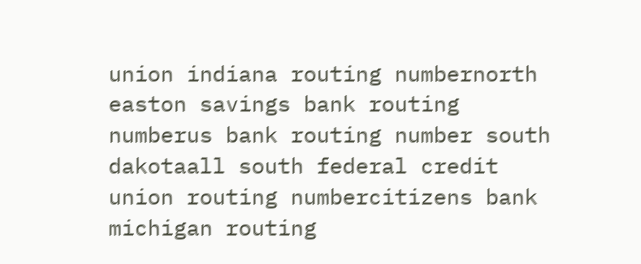union indiana routing numbernorth easton savings bank routing numberus bank routing number south dakotaall south federal credit union routing numbercitizens bank michigan routing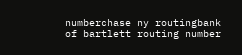numberchase ny routingbank of bartlett routing number